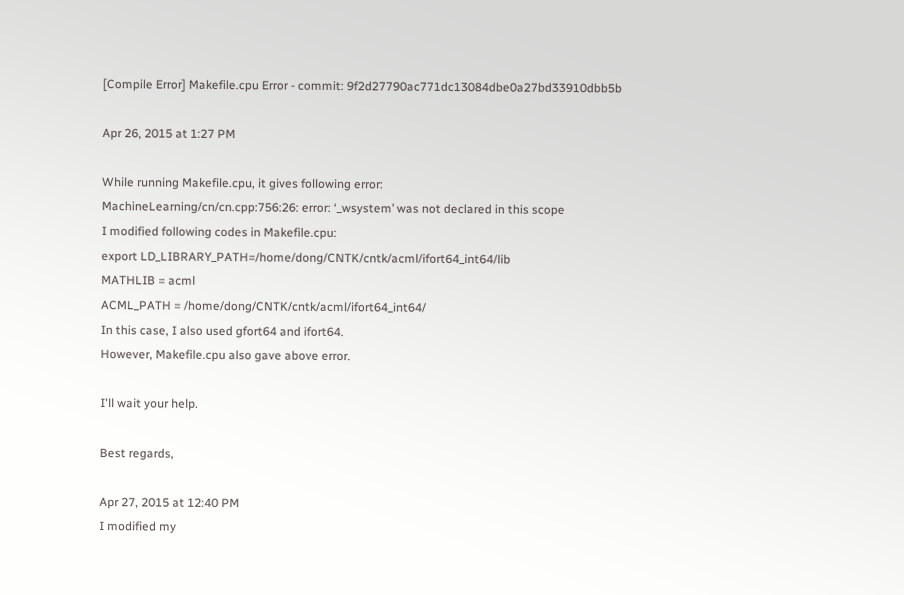[Compile Error] Makefile.cpu Error - commit: 9f2d27790ac771dc13084dbe0a27bd33910dbb5b

Apr 26, 2015 at 1:27 PM

While running Makefile.cpu, it gives following error:
MachineLearning/cn/cn.cpp:756:26: error: ‘_wsystem’ was not declared in this scope
I modified following codes in Makefile.cpu:
export LD_LIBRARY_PATH=/home/dong/CNTK/cntk/acml/ifort64_int64/lib
MATHLIB = acml
ACML_PATH = /home/dong/CNTK/cntk/acml/ifort64_int64/
In this case, I also used gfort64 and ifort64.
However, Makefile.cpu also gave above error.

I'll wait your help.

Best regards,

Apr 27, 2015 at 12:40 PM
I modified my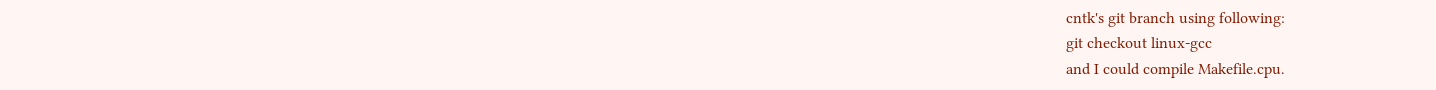cntk's git branch using following:
git checkout linux-gcc
and I could compile Makefile.cpu.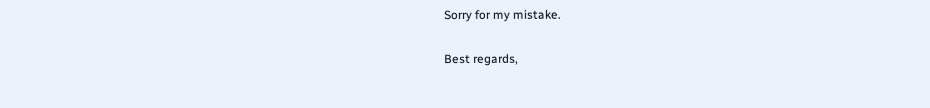Sorry for my mistake.

Best regards,